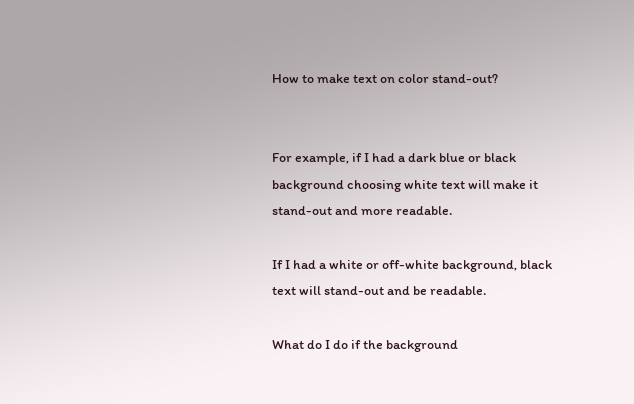How to make text on color stand-out?


For example, if I had a dark blue or black background choosing white text will make it stand-out and more readable.

If I had a white or off-white background, black text will stand-out and be readable.

What do I do if the background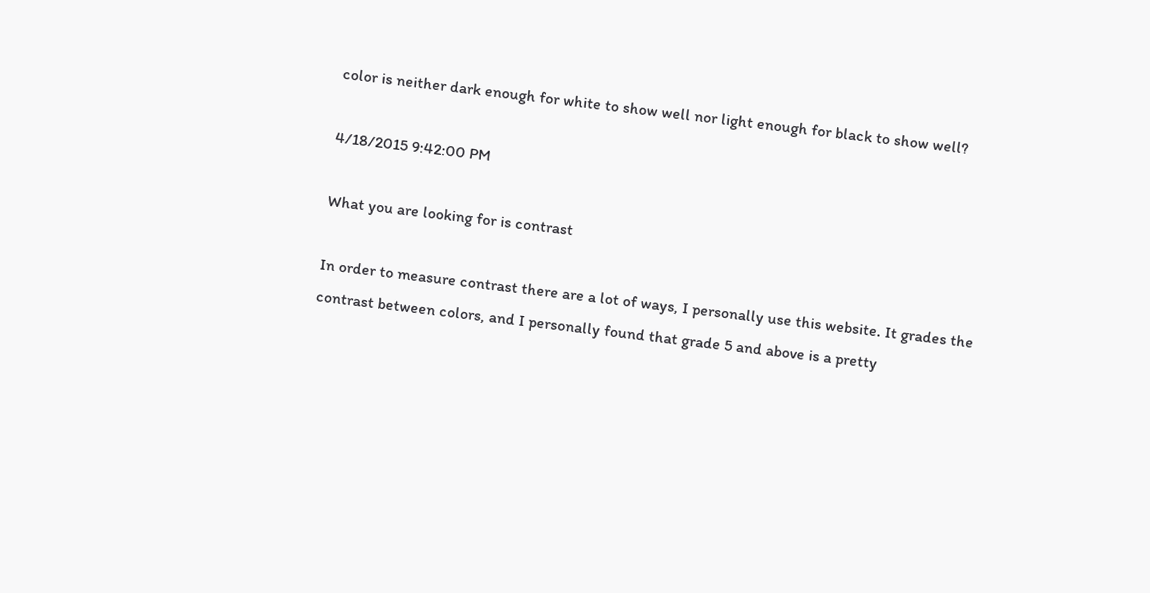color is neither dark enough for white to show well nor light enough for black to show well?

4/18/2015 9:42:00 PM

What you are looking for is contrast

In order to measure contrast there are a lot of ways, I personally use this website. It grades the contrast between colors, and I personally found that grade 5 and above is a pretty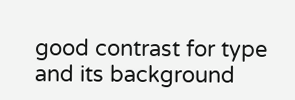good contrast for type and its background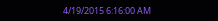4/19/2015 6:16:00 AM